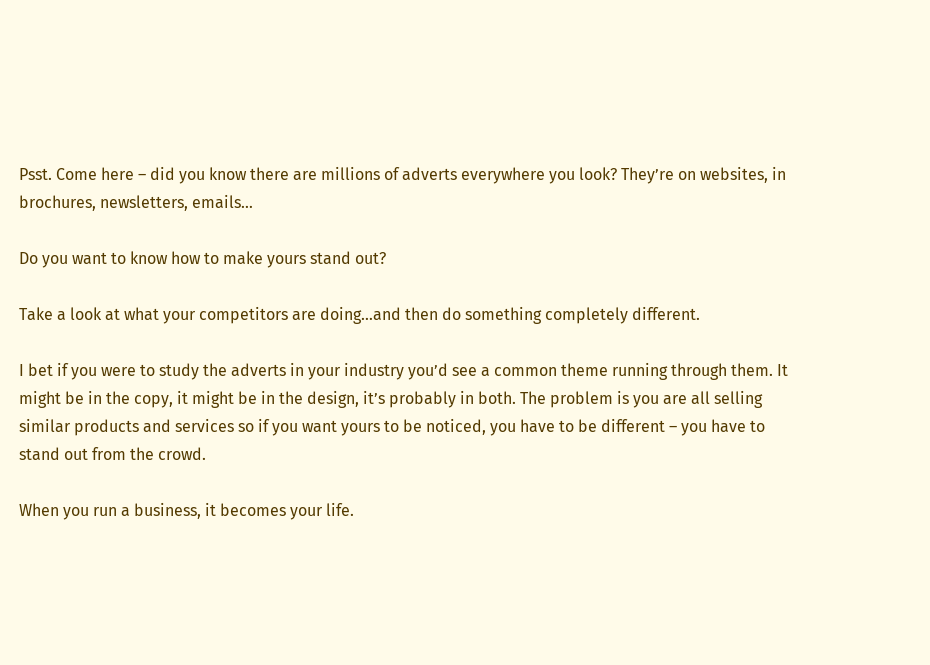Psst. Come here – did you know there are millions of adverts everywhere you look? They’re on websites, in brochures, newsletters, emails…

Do you want to know how to make yours stand out?

Take a look at what your competitors are doing…and then do something completely different.

I bet if you were to study the adverts in your industry you’d see a common theme running through them. It might be in the copy, it might be in the design, it’s probably in both. The problem is you are all selling similar products and services so if you want yours to be noticed, you have to be different – you have to stand out from the crowd.

When you run a business, it becomes your life.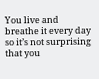You live and breathe it every day so it’s not surprising that you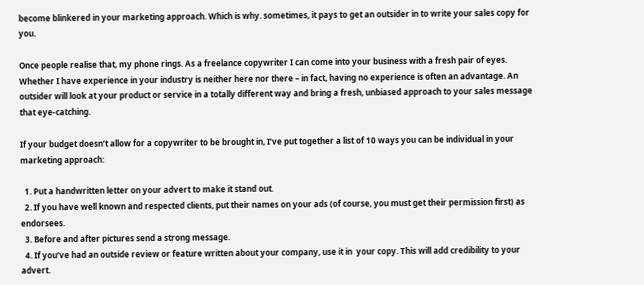become blinkered in your marketing approach. Which is why. sometimes, it pays to get an outsider in to write your sales copy for you.

Once people realise that, my phone rings. As a freelance copywriter I can come into your business with a fresh pair of eyes. Whether I have experience in your industry is neither here nor there – in fact, having no experience is often an advantage. An outsider will look at your product or service in a totally different way and bring a fresh, unbiased approach to your sales message that eye-catching.

If your budget doesn’t allow for a copywriter to be brought in, I’ve put together a list of 10 ways you can be individual in your marketing approach:

  1. Put a handwritten letter on your advert to make it stand out.
  2. If you have well known and respected clients, put their names on your ads (of course, you must get their permission first) as endorsees.
  3. Before and after pictures send a strong message.
  4. If you’ve had an outside review or feature written about your company, use it in  your copy. This will add credibility to your advert.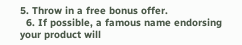5. Throw in a free bonus offer.
  6. If possible, a famous name endorsing your product will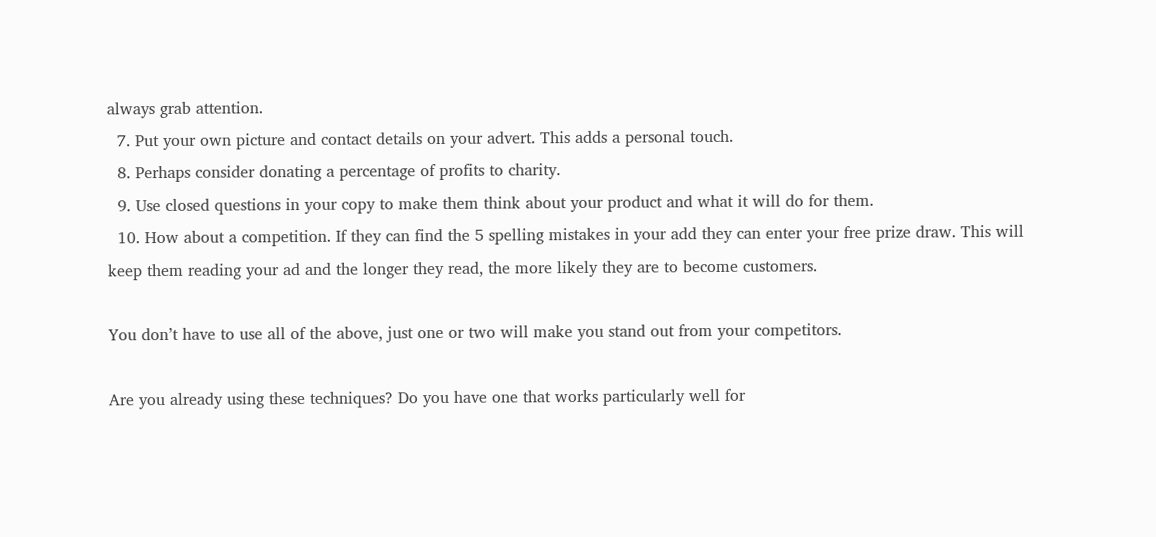always grab attention.
  7. Put your own picture and contact details on your advert. This adds a personal touch.
  8. Perhaps consider donating a percentage of profits to charity.
  9. Use closed questions in your copy to make them think about your product and what it will do for them.
  10. How about a competition. If they can find the 5 spelling mistakes in your add they can enter your free prize draw. This will keep them reading your ad and the longer they read, the more likely they are to become customers.

You don’t have to use all of the above, just one or two will make you stand out from your competitors.

Are you already using these techniques? Do you have one that works particularly well for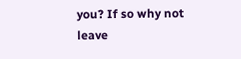you? If so why not leave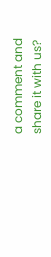a comment and share it with us?